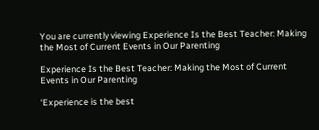You are currently viewing Experience Is the Best Teacher: Making the Most of Current Events in Our Parenting

Experience Is the Best Teacher: Making the Most of Current Events in Our Parenting

‘Experience is the best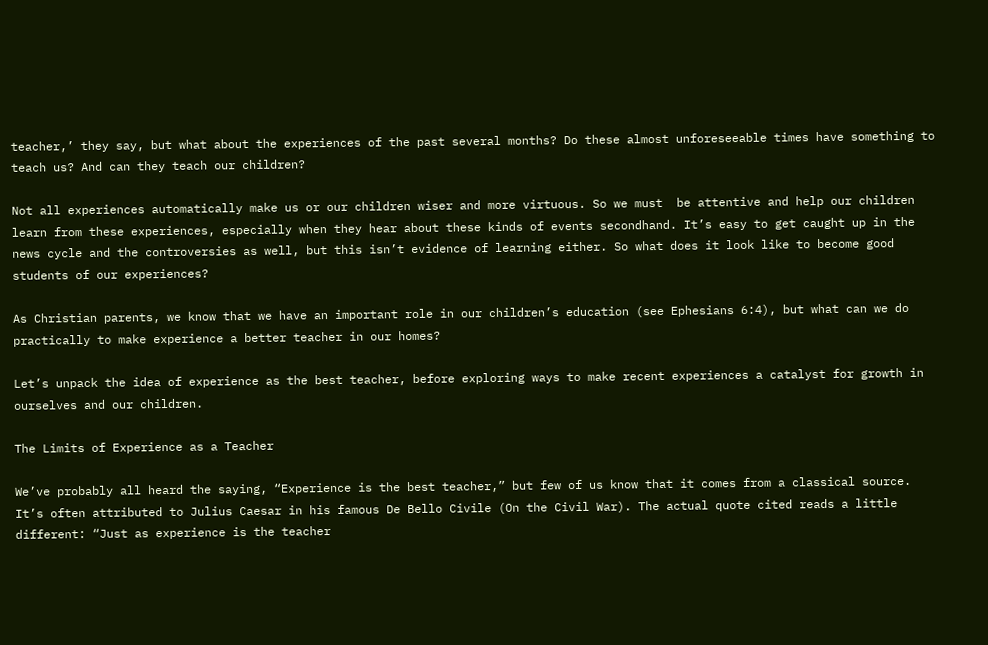teacher,’ they say, but what about the experiences of the past several months? Do these almost unforeseeable times have something to teach us? And can they teach our children?

Not all experiences automatically make us or our children wiser and more virtuous. So we must  be attentive and help our children learn from these experiences, especially when they hear about these kinds of events secondhand. It’s easy to get caught up in the news cycle and the controversies as well, but this isn’t evidence of learning either. So what does it look like to become good students of our experiences?

As Christian parents, we know that we have an important role in our children’s education (see Ephesians 6:4), but what can we do practically to make experience a better teacher in our homes?

Let’s unpack the idea of experience as the best teacher, before exploring ways to make recent experiences a catalyst for growth in ourselves and our children.

The Limits of Experience as a Teacher

We’ve probably all heard the saying, “Experience is the best teacher,” but few of us know that it comes from a classical source. It’s often attributed to Julius Caesar in his famous De Bello Civile (On the Civil War). The actual quote cited reads a little different: “Just as experience is the teacher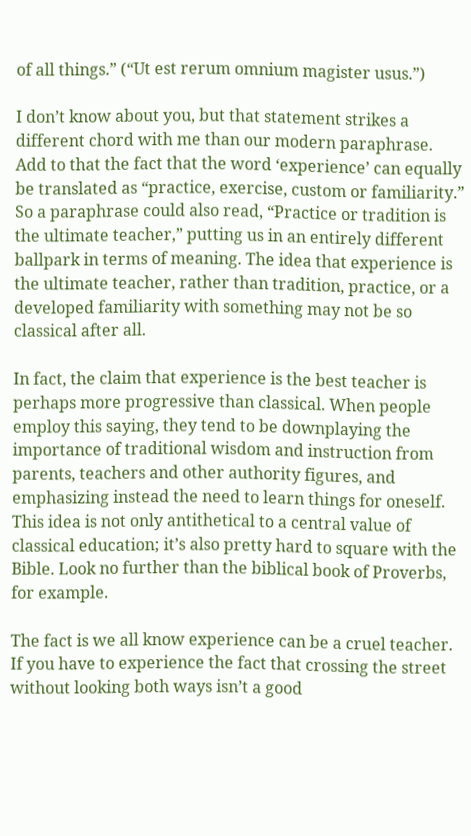of all things.” (“Ut est rerum omnium magister usus.”)

I don’t know about you, but that statement strikes a different chord with me than our modern paraphrase. Add to that the fact that the word ‘experience’ can equally be translated as “practice, exercise, custom or familiarity.” So a paraphrase could also read, “Practice or tradition is the ultimate teacher,” putting us in an entirely different ballpark in terms of meaning. The idea that experience is the ultimate teacher, rather than tradition, practice, or a developed familiarity with something may not be so classical after all.

In fact, the claim that experience is the best teacher is perhaps more progressive than classical. When people employ this saying, they tend to be downplaying the importance of traditional wisdom and instruction from parents, teachers and other authority figures, and emphasizing instead the need to learn things for oneself. This idea is not only antithetical to a central value of classical education; it’s also pretty hard to square with the Bible. Look no further than the biblical book of Proverbs, for example.

The fact is we all know experience can be a cruel teacher. If you have to experience the fact that crossing the street without looking both ways isn’t a good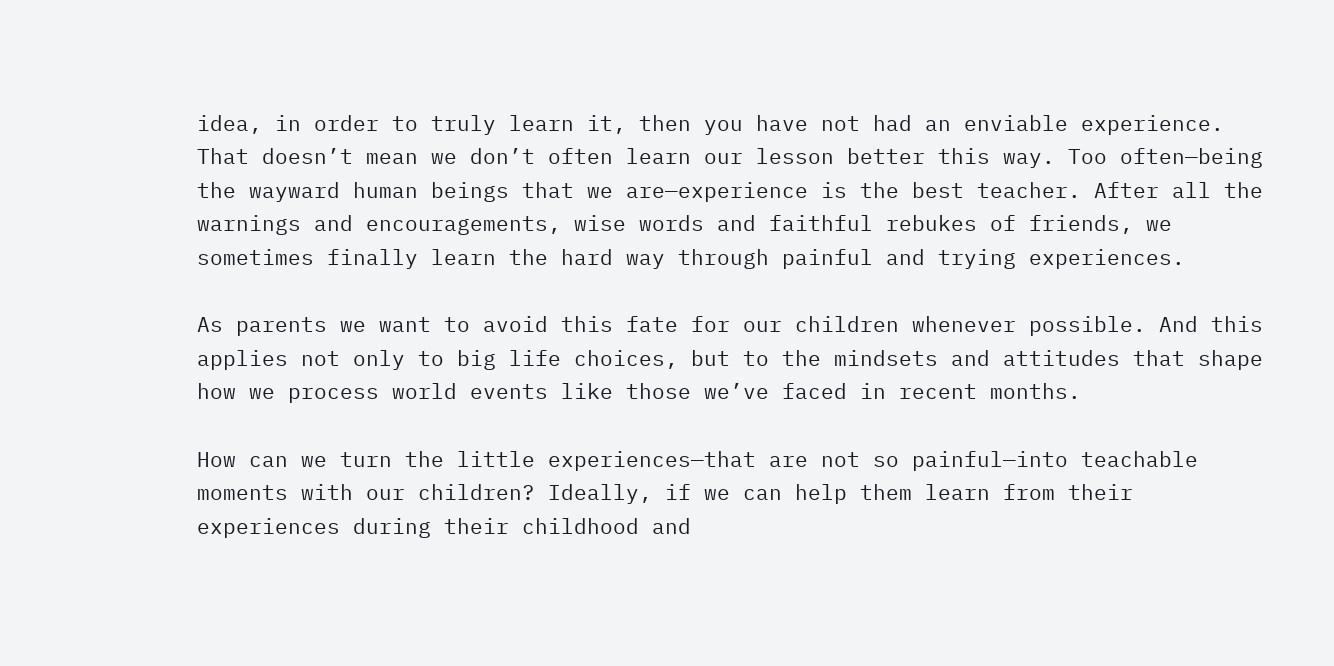idea, in order to truly learn it, then you have not had an enviable experience. That doesn’t mean we don’t often learn our lesson better this way. Too often—being the wayward human beings that we are—experience is the best teacher. After all the warnings and encouragements, wise words and faithful rebukes of friends, we sometimes finally learn the hard way through painful and trying experiences.

As parents we want to avoid this fate for our children whenever possible. And this applies not only to big life choices, but to the mindsets and attitudes that shape how we process world events like those we’ve faced in recent months.

How can we turn the little experiences—that are not so painful—into teachable moments with our children? Ideally, if we can help them learn from their experiences during their childhood and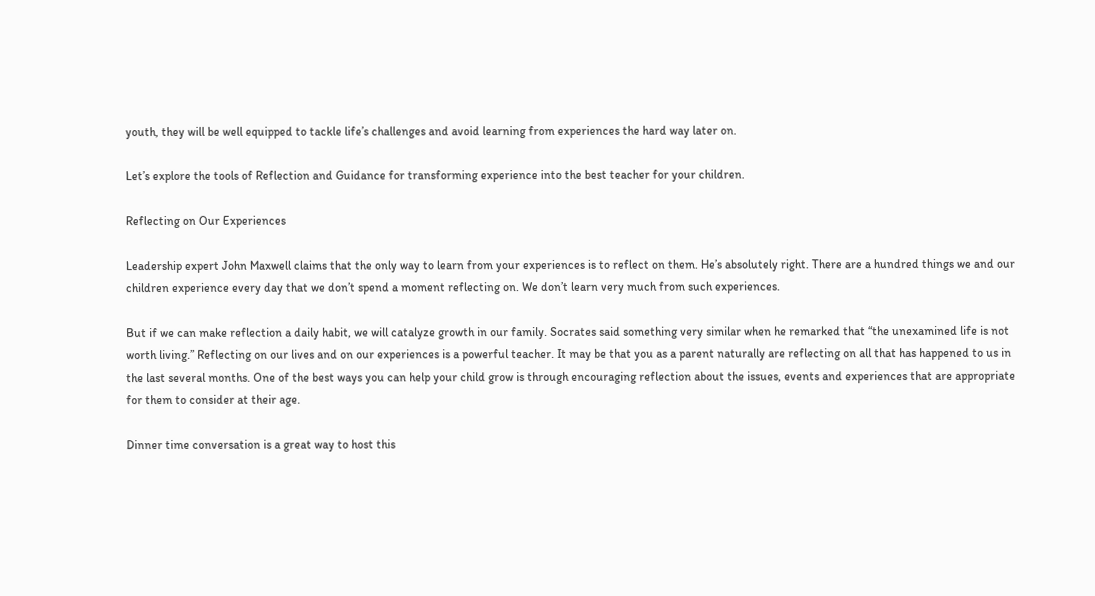youth, they will be well equipped to tackle life’s challenges and avoid learning from experiences the hard way later on.

Let’s explore the tools of Reflection and Guidance for transforming experience into the best teacher for your children.

Reflecting on Our Experiences

Leadership expert John Maxwell claims that the only way to learn from your experiences is to reflect on them. He’s absolutely right. There are a hundred things we and our children experience every day that we don’t spend a moment reflecting on. We don’t learn very much from such experiences.

But if we can make reflection a daily habit, we will catalyze growth in our family. Socrates said something very similar when he remarked that “the unexamined life is not worth living.” Reflecting on our lives and on our experiences is a powerful teacher. It may be that you as a parent naturally are reflecting on all that has happened to us in the last several months. One of the best ways you can help your child grow is through encouraging reflection about the issues, events and experiences that are appropriate for them to consider at their age.

Dinner time conversation is a great way to host this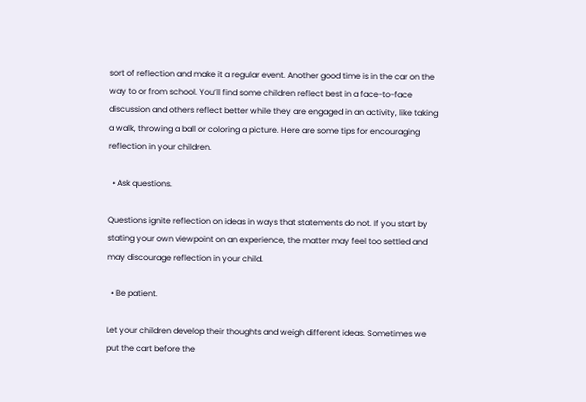sort of reflection and make it a regular event. Another good time is in the car on the way to or from school. You’ll find some children reflect best in a face-to-face discussion and others reflect better while they are engaged in an activity, like taking a walk, throwing a ball or coloring a picture. Here are some tips for encouraging reflection in your children.

  • Ask questions.

Questions ignite reflection on ideas in ways that statements do not. If you start by stating your own viewpoint on an experience, the matter may feel too settled and may discourage reflection in your child.

  • Be patient.

Let your children develop their thoughts and weigh different ideas. Sometimes we put the cart before the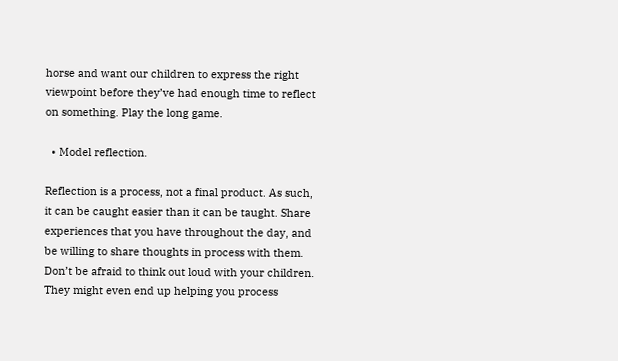horse and want our children to express the right viewpoint before they’ve had enough time to reflect on something. Play the long game.

  • Model reflection.

Reflection is a process, not a final product. As such, it can be caught easier than it can be taught. Share experiences that you have throughout the day, and be willing to share thoughts in process with them. Don’t be afraid to think out loud with your children. They might even end up helping you process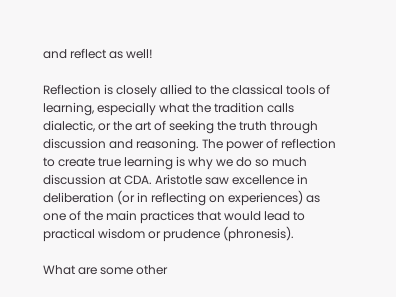and reflect as well!

Reflection is closely allied to the classical tools of learning, especially what the tradition calls dialectic, or the art of seeking the truth through discussion and reasoning. The power of reflection to create true learning is why we do so much discussion at CDA. Aristotle saw excellence in deliberation (or in reflecting on experiences) as one of the main practices that would lead to practical wisdom or prudence (phronesis).

What are some other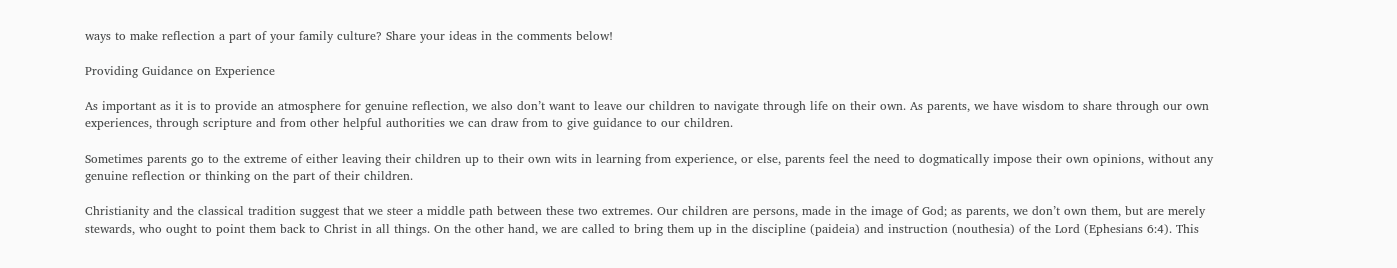ways to make reflection a part of your family culture? Share your ideas in the comments below!

Providing Guidance on Experience

As important as it is to provide an atmosphere for genuine reflection, we also don’t want to leave our children to navigate through life on their own. As parents, we have wisdom to share through our own experiences, through scripture and from other helpful authorities we can draw from to give guidance to our children.

Sometimes parents go to the extreme of either leaving their children up to their own wits in learning from experience, or else, parents feel the need to dogmatically impose their own opinions, without any genuine reflection or thinking on the part of their children.

Christianity and the classical tradition suggest that we steer a middle path between these two extremes. Our children are persons, made in the image of God; as parents, we don’t own them, but are merely stewards, who ought to point them back to Christ in all things. On the other hand, we are called to bring them up in the discipline (paideia) and instruction (nouthesia) of the Lord (Ephesians 6:4). This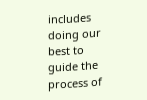includes doing our best to guide the process of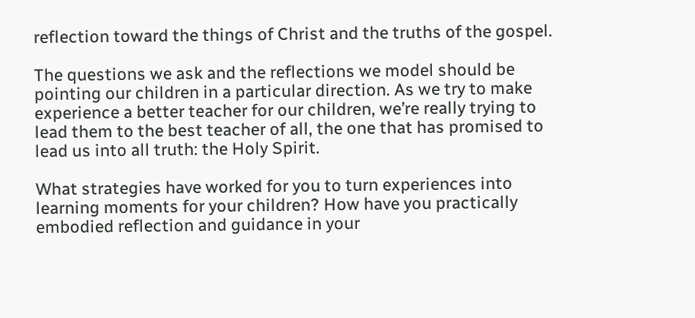reflection toward the things of Christ and the truths of the gospel.

The questions we ask and the reflections we model should be pointing our children in a particular direction. As we try to make experience a better teacher for our children, we’re really trying to lead them to the best teacher of all, the one that has promised to lead us into all truth: the Holy Spirit.

What strategies have worked for you to turn experiences into learning moments for your children? How have you practically embodied reflection and guidance in your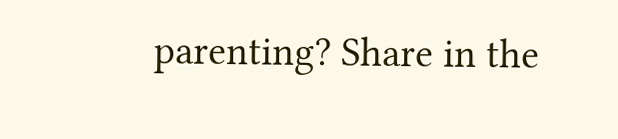parenting? Share in the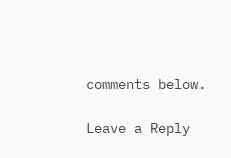comments below.

Leave a Reply